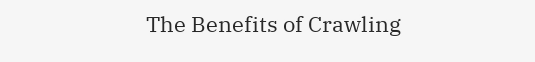The Benefits of Crawling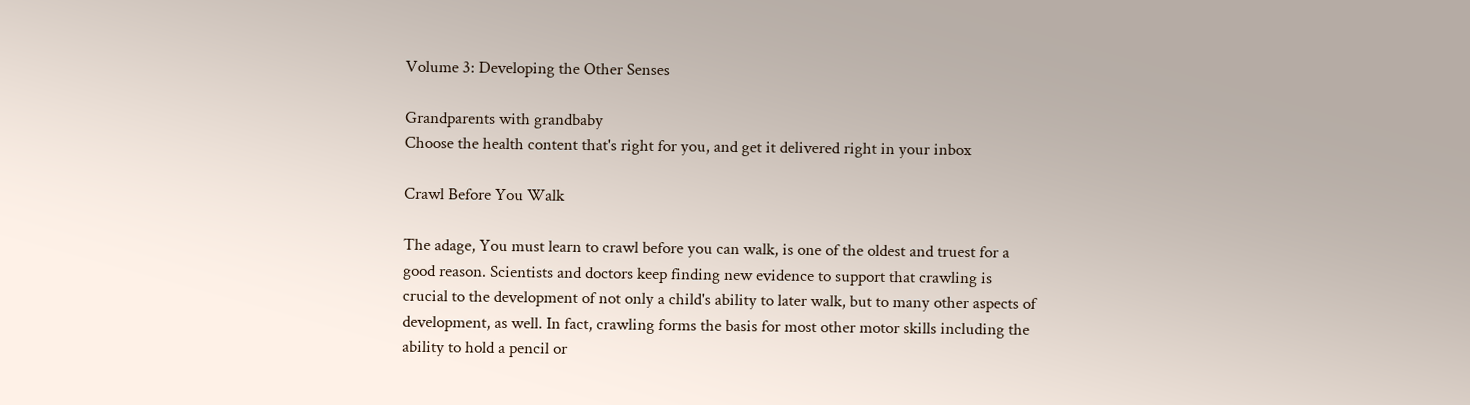Volume 3: Developing the Other Senses

Grandparents with grandbaby
Choose the health content that's right for you, and get it delivered right in your inbox

Crawl Before You Walk

The adage, You must learn to crawl before you can walk, is one of the oldest and truest for a good reason. Scientists and doctors keep finding new evidence to support that crawling is crucial to the development of not only a child's ability to later walk, but to many other aspects of development, as well. In fact, crawling forms the basis for most other motor skills including the ability to hold a pencil or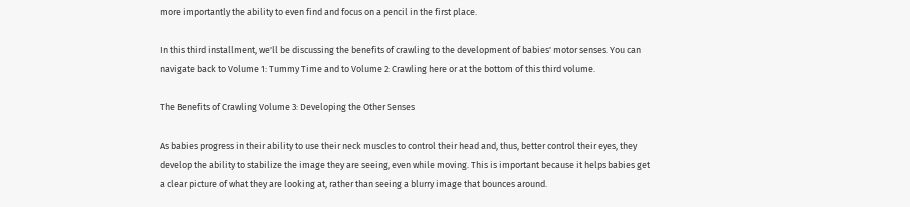more importantly the ability to even find and focus on a pencil in the first place.

In this third installment, we'll be discussing the benefits of crawling to the development of babies' motor senses. You can navigate back to Volume 1: Tummy Time and to Volume 2: Crawling here or at the bottom of this third volume.

The Benefits of Crawling Volume 3: Developing the Other Senses

As babies progress in their ability to use their neck muscles to control their head and, thus, better control their eyes, they develop the ability to stabilize the image they are seeing, even while moving. This is important because it helps babies get a clear picture of what they are looking at, rather than seeing a blurry image that bounces around.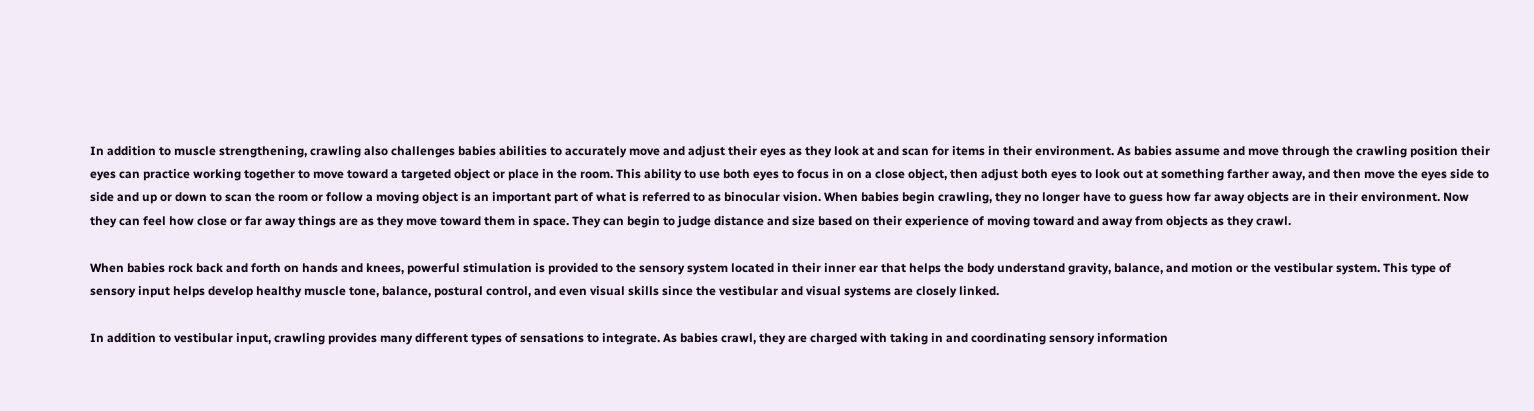In addition to muscle strengthening, crawling also challenges babies abilities to accurately move and adjust their eyes as they look at and scan for items in their environment. As babies assume and move through the crawling position their eyes can practice working together to move toward a targeted object or place in the room. This ability to use both eyes to focus in on a close object, then adjust both eyes to look out at something farther away, and then move the eyes side to side and up or down to scan the room or follow a moving object is an important part of what is referred to as binocular vision. When babies begin crawling, they no longer have to guess how far away objects are in their environment. Now they can feel how close or far away things are as they move toward them in space. They can begin to judge distance and size based on their experience of moving toward and away from objects as they crawl.

When babies rock back and forth on hands and knees, powerful stimulation is provided to the sensory system located in their inner ear that helps the body understand gravity, balance, and motion or the vestibular system. This type of sensory input helps develop healthy muscle tone, balance, postural control, and even visual skills since the vestibular and visual systems are closely linked.

In addition to vestibular input, crawling provides many different types of sensations to integrate. As babies crawl, they are charged with taking in and coordinating sensory information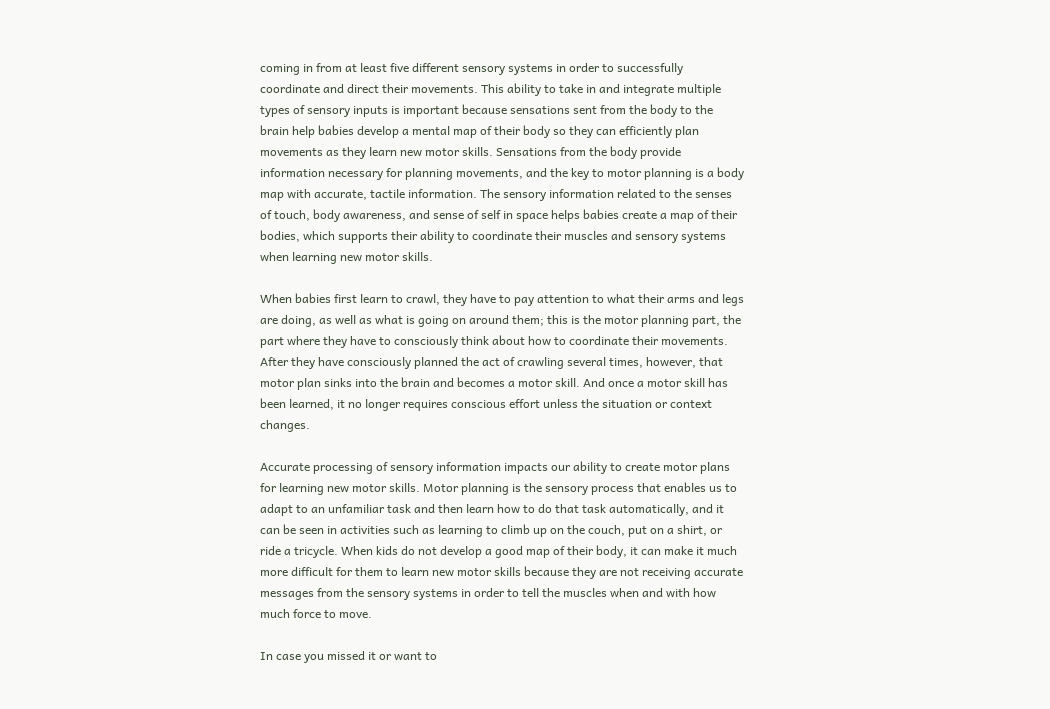coming in from at least five different sensory systems in order to successfully coordinate and direct their movements. This ability to take in and integrate multiple types of sensory inputs is important because sensations sent from the body to the brain help babies develop a mental map of their body so they can efficiently plan movements as they learn new motor skills. Sensations from the body provide information necessary for planning movements, and the key to motor planning is a body map with accurate, tactile information. The sensory information related to the senses of touch, body awareness, and sense of self in space helps babies create a map of their bodies, which supports their ability to coordinate their muscles and sensory systems when learning new motor skills.

When babies first learn to crawl, they have to pay attention to what their arms and legs are doing, as well as what is going on around them; this is the motor planning part, the part where they have to consciously think about how to coordinate their movements. After they have consciously planned the act of crawling several times, however, that motor plan sinks into the brain and becomes a motor skill. And once a motor skill has been learned, it no longer requires conscious effort unless the situation or context changes.

Accurate processing of sensory information impacts our ability to create motor plans for learning new motor skills. Motor planning is the sensory process that enables us to adapt to an unfamiliar task and then learn how to do that task automatically, and it can be seen in activities such as learning to climb up on the couch, put on a shirt, or ride a tricycle. When kids do not develop a good map of their body, it can make it much more difficult for them to learn new motor skills because they are not receiving accurate messages from the sensory systems in order to tell the muscles when and with how much force to move.

In case you missed it or want to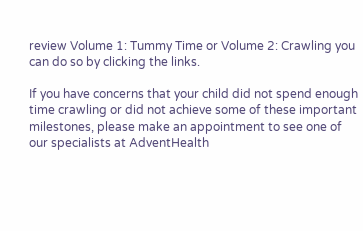review Volume 1: Tummy Time or Volume 2: Crawling you can do so by clicking the links.

If you have concerns that your child did not spend enough time crawling or did not achieve some of these important milestones, please make an appointment to see one of our specialists at AdventHealth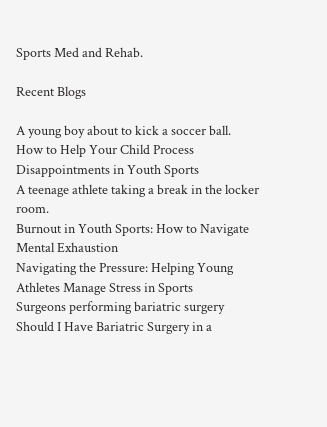Sports Med and Rehab.

Recent Blogs

A young boy about to kick a soccer ball.
How to Help Your Child Process Disappointments in Youth Sports
A teenage athlete taking a break in the locker room.
Burnout in Youth Sports: How to Navigate Mental Exhaustion
Navigating the Pressure: Helping Young Athletes Manage Stress in Sports
Surgeons performing bariatric surgery
Should I Have Bariatric Surgery in a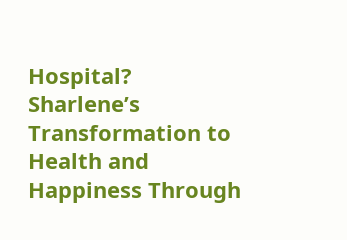Hospital?
Sharlene’s Transformation to Health and Happiness Through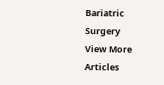Bariatric Surgery
View More Articles